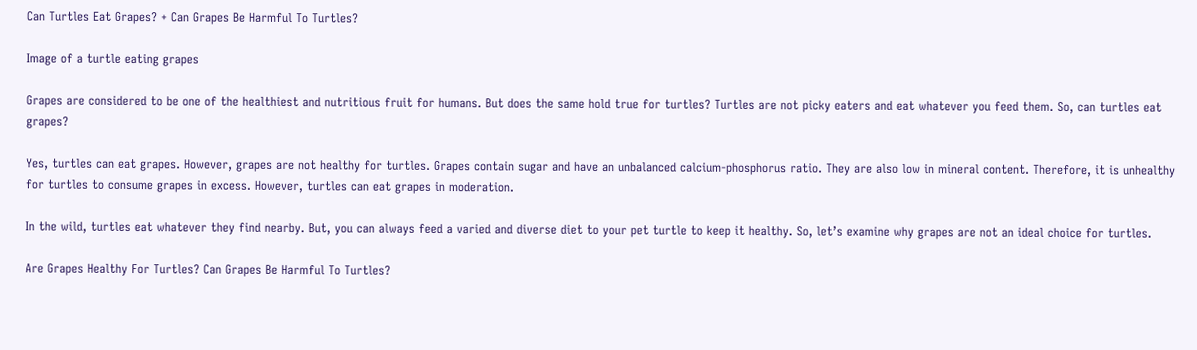Can Turtles Eat Grapes? + Can Grapes Be Harmful To Turtles?

Image of a turtle eating grapes

Grapes are considered to be one of the healthiest and nutritious fruit for humans. But does the same hold true for turtles? Turtles are not picky eaters and eat whatever you feed them. So, can turtles eat grapes?

Yes, turtles can eat grapes. However, grapes are not healthy for turtles. Grapes contain sugar and have an unbalanced calcium-phosphorus ratio. They are also low in mineral content. Therefore, it is unhealthy for turtles to consume grapes in excess. However, turtles can eat grapes in moderation.

In the wild, turtles eat whatever they find nearby. But, you can always feed a varied and diverse diet to your pet turtle to keep it healthy. So, let’s examine why grapes are not an ideal choice for turtles.

Are Grapes Healthy For Turtles? Can Grapes Be Harmful To Turtles?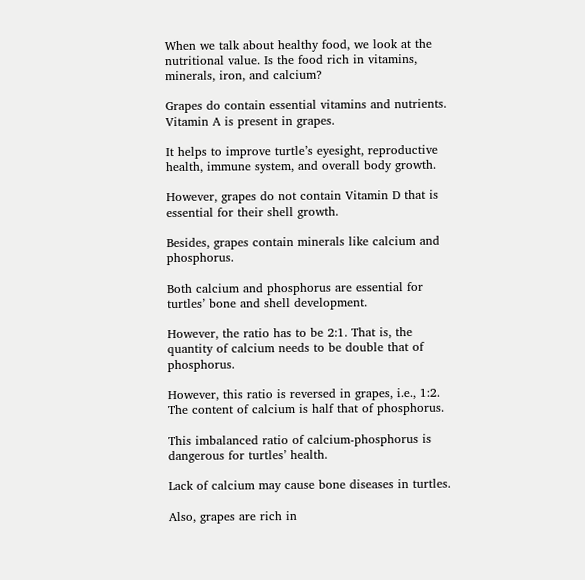When we talk about healthy food, we look at the nutritional value. Is the food rich in vitamins, minerals, iron, and calcium?

Grapes do contain essential vitamins and nutrients. Vitamin A is present in grapes.

It helps to improve turtle’s eyesight, reproductive health, immune system, and overall body growth.

However, grapes do not contain Vitamin D that is essential for their shell growth.

Besides, grapes contain minerals like calcium and phosphorus.

Both calcium and phosphorus are essential for turtles’ bone and shell development.

However, the ratio has to be 2:1. That is, the quantity of calcium needs to be double that of phosphorus.

However, this ratio is reversed in grapes, i.e., 1:2. The content of calcium is half that of phosphorus.

This imbalanced ratio of calcium-phosphorus is dangerous for turtles’ health.

Lack of calcium may cause bone diseases in turtles.

Also, grapes are rich in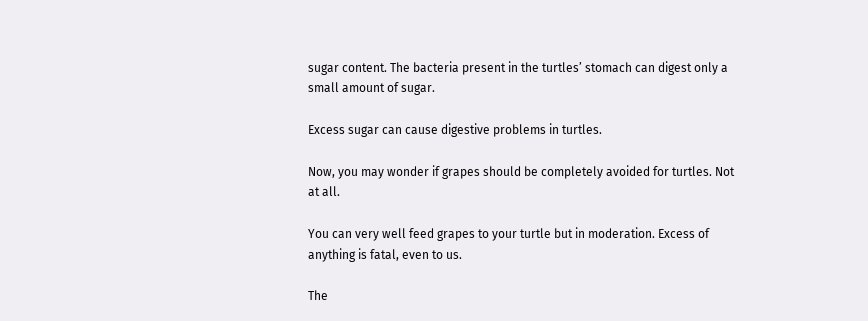sugar content. The bacteria present in the turtles’ stomach can digest only a small amount of sugar.

Excess sugar can cause digestive problems in turtles.

Now, you may wonder if grapes should be completely avoided for turtles. Not at all.

You can very well feed grapes to your turtle but in moderation. Excess of anything is fatal, even to us.

The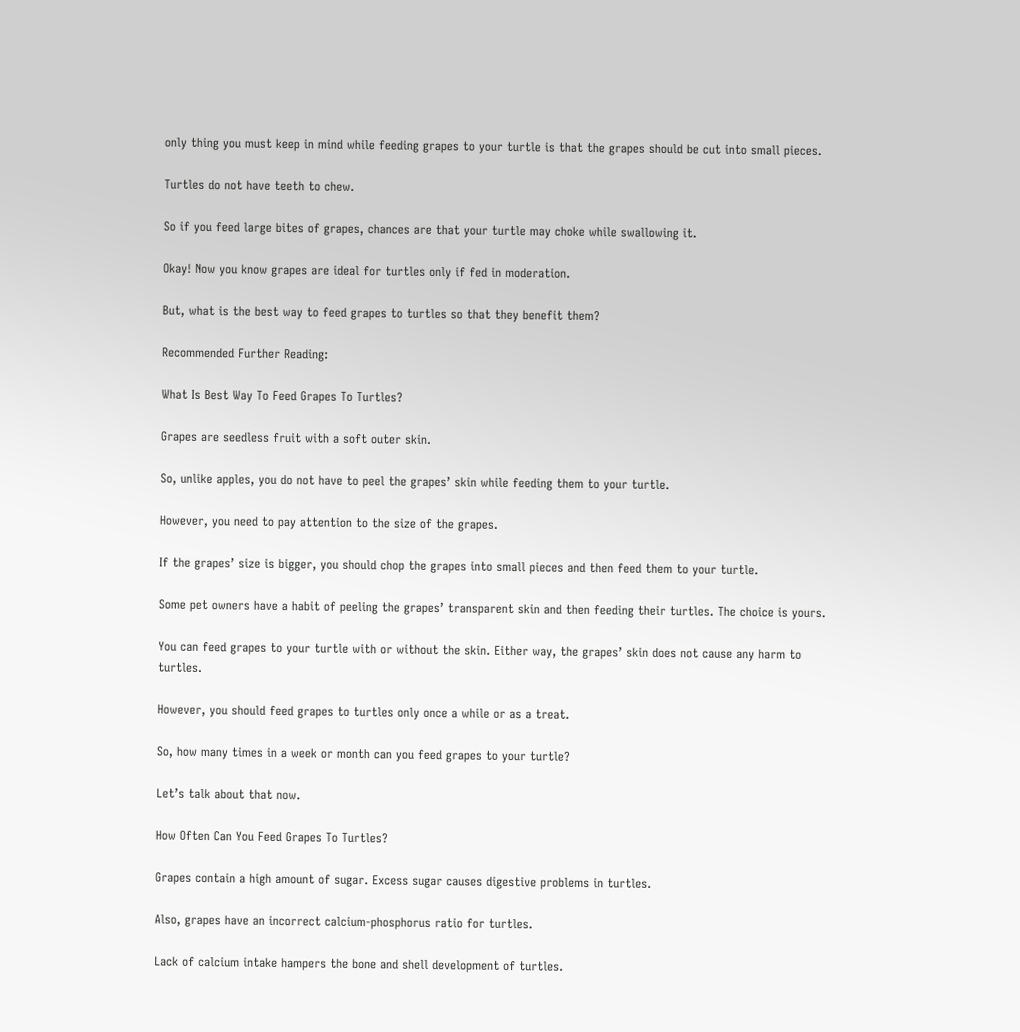only thing you must keep in mind while feeding grapes to your turtle is that the grapes should be cut into small pieces.

Turtles do not have teeth to chew.

So if you feed large bites of grapes, chances are that your turtle may choke while swallowing it.

Okay! Now you know grapes are ideal for turtles only if fed in moderation.

But, what is the best way to feed grapes to turtles so that they benefit them?

Recommended Further Reading:

What Is Best Way To Feed Grapes To Turtles?

Grapes are seedless fruit with a soft outer skin.

So, unlike apples, you do not have to peel the grapes’ skin while feeding them to your turtle.

However, you need to pay attention to the size of the grapes.

If the grapes’ size is bigger, you should chop the grapes into small pieces and then feed them to your turtle.

Some pet owners have a habit of peeling the grapes’ transparent skin and then feeding their turtles. The choice is yours.

You can feed grapes to your turtle with or without the skin. Either way, the grapes’ skin does not cause any harm to turtles.

However, you should feed grapes to turtles only once a while or as a treat.

So, how many times in a week or month can you feed grapes to your turtle?

Let’s talk about that now.

How Often Can You Feed Grapes To Turtles?

Grapes contain a high amount of sugar. Excess sugar causes digestive problems in turtles.

Also, grapes have an incorrect calcium-phosphorus ratio for turtles.

Lack of calcium intake hampers the bone and shell development of turtles.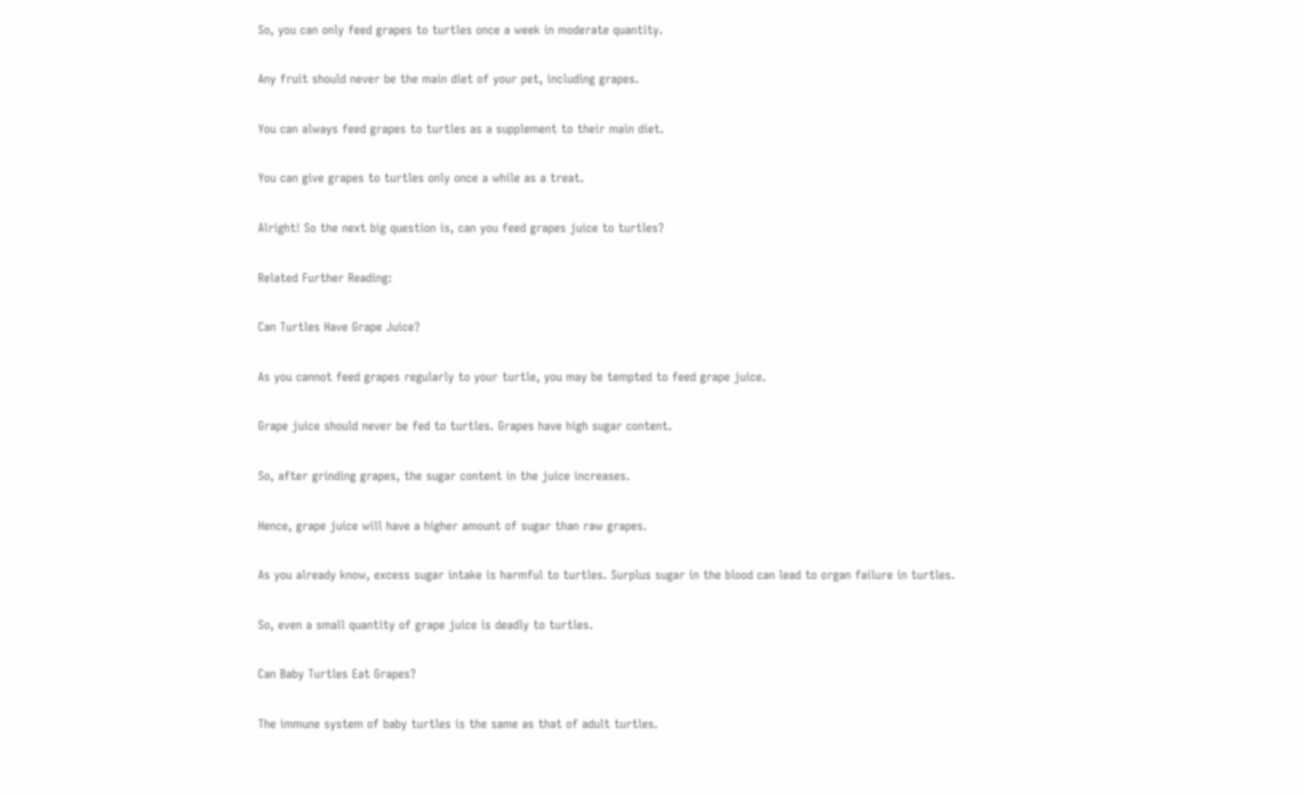So, you can only feed grapes to turtles once a week in moderate quantity.

Any fruit should never be the main diet of your pet, including grapes.

You can always feed grapes to turtles as a supplement to their main diet.

You can give grapes to turtles only once a while as a treat.

Alright! So the next big question is, can you feed grapes juice to turtles?

Related Further Reading:

Can Turtles Have Grape Juice?

As you cannot feed grapes regularly to your turtle, you may be tempted to feed grape juice.

Grape juice should never be fed to turtles. Grapes have high sugar content.

So, after grinding grapes, the sugar content in the juice increases.

Hence, grape juice will have a higher amount of sugar than raw grapes.

As you already know, excess sugar intake is harmful to turtles. Surplus sugar in the blood can lead to organ failure in turtles.

So, even a small quantity of grape juice is deadly to turtles.

Can Baby Turtles Eat Grapes?

The immune system of baby turtles is the same as that of adult turtles.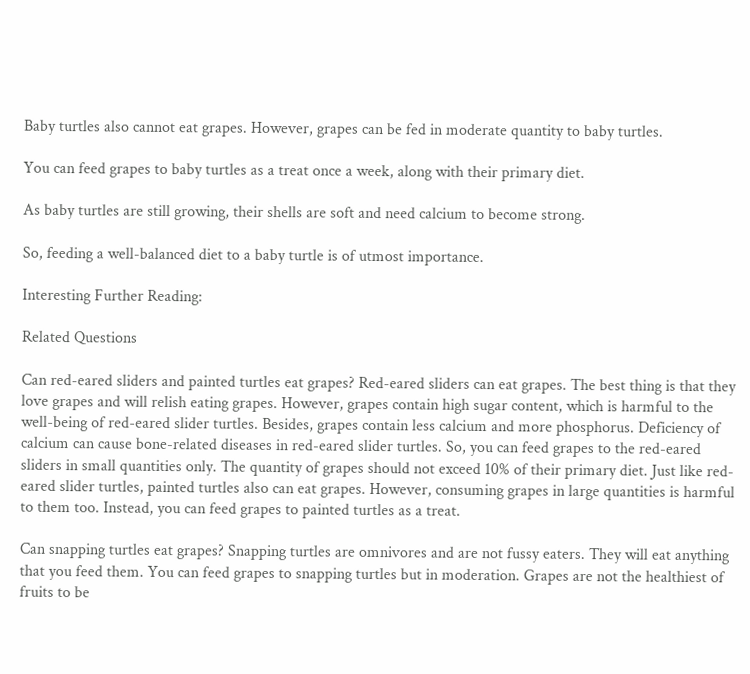Baby turtles also cannot eat grapes. However, grapes can be fed in moderate quantity to baby turtles.

You can feed grapes to baby turtles as a treat once a week, along with their primary diet.

As baby turtles are still growing, their shells are soft and need calcium to become strong.

So, feeding a well-balanced diet to a baby turtle is of utmost importance.

Interesting Further Reading:

Related Questions

Can red-eared sliders and painted turtles eat grapes? Red-eared sliders can eat grapes. The best thing is that they love grapes and will relish eating grapes. However, grapes contain high sugar content, which is harmful to the well-being of red-eared slider turtles. Besides, grapes contain less calcium and more phosphorus. Deficiency of calcium can cause bone-related diseases in red-eared slider turtles. So, you can feed grapes to the red-eared sliders in small quantities only. The quantity of grapes should not exceed 10% of their primary diet. Just like red-eared slider turtles, painted turtles also can eat grapes. However, consuming grapes in large quantities is harmful to them too. Instead, you can feed grapes to painted turtles as a treat.

Can snapping turtles eat grapes? Snapping turtles are omnivores and are not fussy eaters. They will eat anything that you feed them. You can feed grapes to snapping turtles but in moderation. Grapes are not the healthiest of fruits to be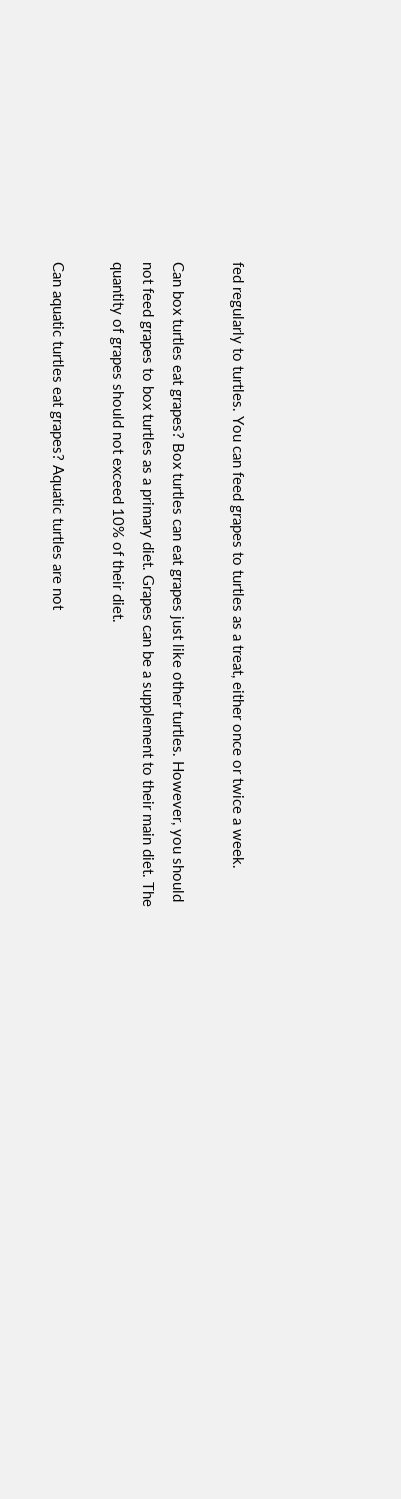fed regularly to turtles. You can feed grapes to turtles as a treat, either once or twice a week.

Can box turtles eat grapes? Box turtles can eat grapes just like other turtles. However, you should not feed grapes to box turtles as a primary diet. Grapes can be a supplement to their main diet. The quantity of grapes should not exceed 10% of their diet.

Can aquatic turtles eat grapes? Aquatic turtles are not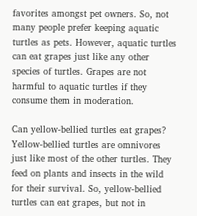favorites amongst pet owners. So, not many people prefer keeping aquatic turtles as pets. However, aquatic turtles can eat grapes just like any other species of turtles. Grapes are not harmful to aquatic turtles if they consume them in moderation.

Can yellow-bellied turtles eat grapes? Yellow-bellied turtles are omnivores just like most of the other turtles. They feed on plants and insects in the wild for their survival. So, yellow-bellied turtles can eat grapes, but not in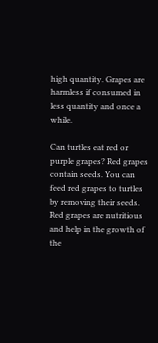high quantity. Grapes are harmless if consumed in less quantity and once a while.

Can turtles eat red or purple grapes? Red grapes contain seeds. You can feed red grapes to turtles by removing their seeds. Red grapes are nutritious and help in the growth of the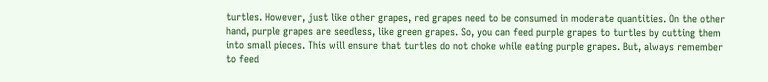turtles. However, just like other grapes, red grapes need to be consumed in moderate quantities. On the other hand, purple grapes are seedless, like green grapes. So, you can feed purple grapes to turtles by cutting them into small pieces. This will ensure that turtles do not choke while eating purple grapes. But, always remember to feed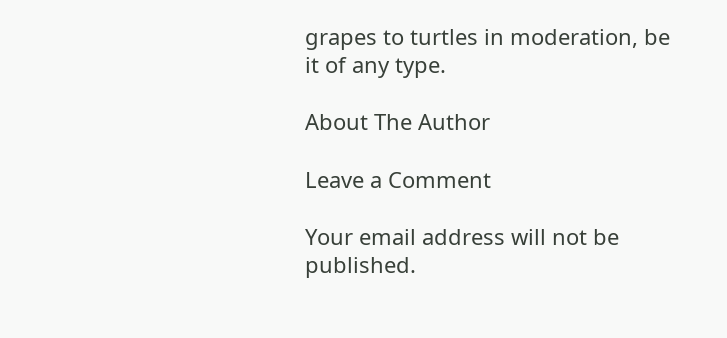grapes to turtles in moderation, be it of any type.

About The Author

Leave a Comment

Your email address will not be published.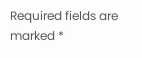Required fields are marked *